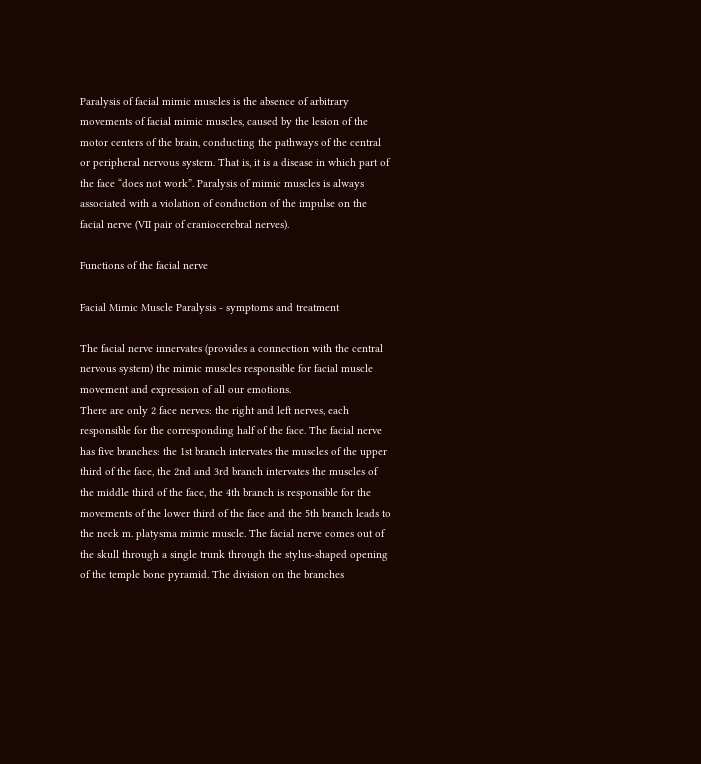Paralysis of facial mimic muscles is the absence of arbitrary movements of facial mimic muscles, caused by the lesion of the motor centers of the brain, conducting the pathways of the central or peripheral nervous system. That is, it is a disease in which part of the face “does not work”. Paralysis of mimic muscles is always associated with a violation of conduction of the impulse on the facial nerve (VII pair of craniocerebral nerves).

Functions of the facial nerve

Facial Mimic Muscle Paralysis - symptoms and treatment

The facial nerve innervates (provides a connection with the central nervous system) the mimic muscles responsible for facial muscle movement and expression of all our emotions.
There are only 2 face nerves: the right and left nerves, each responsible for the corresponding half of the face. The facial nerve has five branches: the 1st branch intervates the muscles of the upper third of the face, the 2nd and 3rd branch intervates the muscles of the middle third of the face, the 4th branch is responsible for the movements of the lower third of the face and the 5th branch leads to the neck m. platysma mimic muscle. The facial nerve comes out of the skull through a single trunk through the stylus-shaped opening of the temple bone pyramid. The division on the branches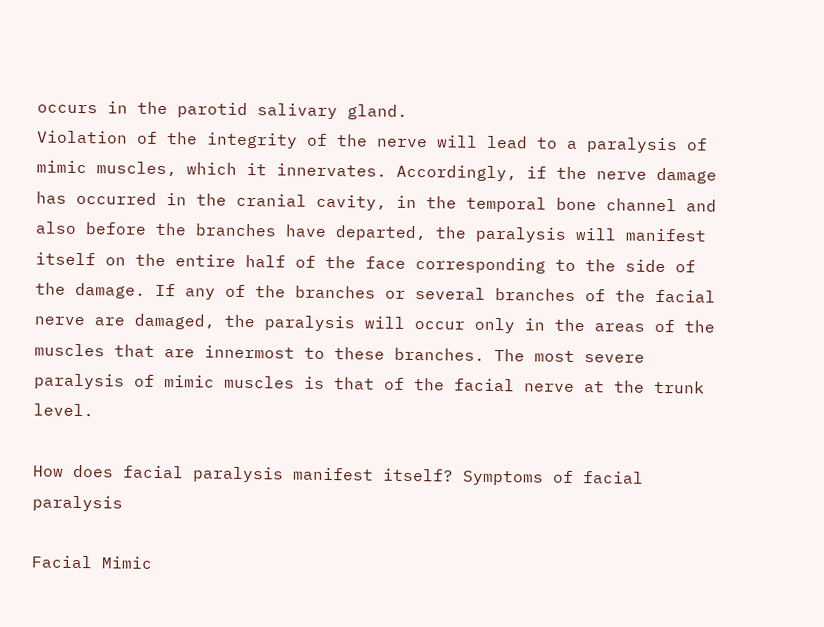occurs in the parotid salivary gland.
Violation of the integrity of the nerve will lead to a paralysis of mimic muscles, which it innervates. Accordingly, if the nerve damage has occurred in the cranial cavity, in the temporal bone channel and also before the branches have departed, the paralysis will manifest itself on the entire half of the face corresponding to the side of the damage. If any of the branches or several branches of the facial nerve are damaged, the paralysis will occur only in the areas of the muscles that are innermost to these branches. The most severe paralysis of mimic muscles is that of the facial nerve at the trunk level.

How does facial paralysis manifest itself? Symptoms of facial paralysis

Facial Mimic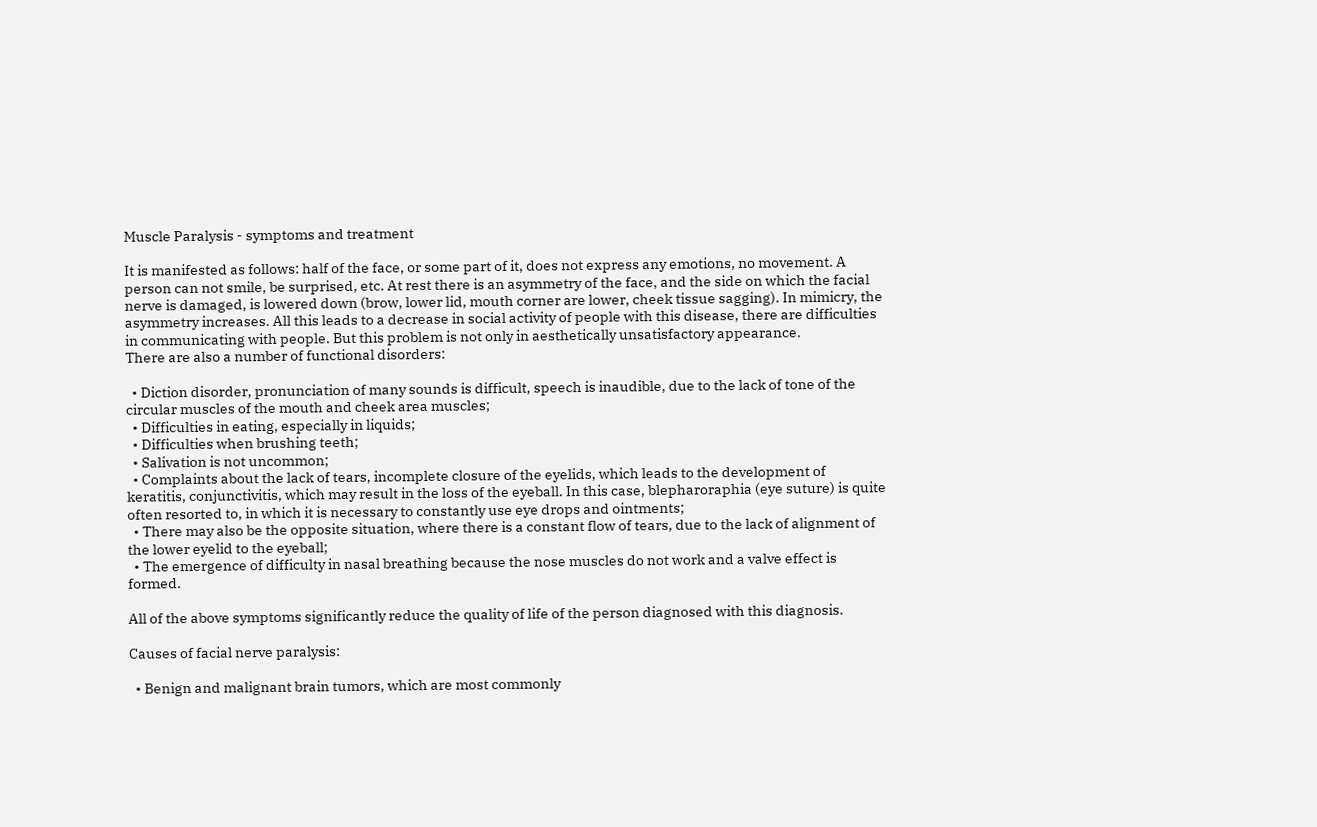Muscle Paralysis - symptoms and treatment

It is manifested as follows: half of the face, or some part of it, does not express any emotions, no movement. A person can not smile, be surprised, etc. At rest there is an asymmetry of the face, and the side on which the facial nerve is damaged, is lowered down (brow, lower lid, mouth corner are lower, cheek tissue sagging). In mimicry, the asymmetry increases. All this leads to a decrease in social activity of people with this disease, there are difficulties in communicating with people. But this problem is not only in aesthetically unsatisfactory appearance.
There are also a number of functional disorders:

  • Diction disorder, pronunciation of many sounds is difficult, speech is inaudible, due to the lack of tone of the circular muscles of the mouth and cheek area muscles;
  • Difficulties in eating, especially in liquids;
  • Difficulties when brushing teeth;
  • Salivation is not uncommon;
  • Complaints about the lack of tears, incomplete closure of the eyelids, which leads to the development of keratitis, conjunctivitis, which may result in the loss of the eyeball. In this case, blepharoraphia (eye suture) is quite often resorted to, in which it is necessary to constantly use eye drops and ointments;
  • There may also be the opposite situation, where there is a constant flow of tears, due to the lack of alignment of the lower eyelid to the eyeball;
  • The emergence of difficulty in nasal breathing because the nose muscles do not work and a valve effect is formed.

All of the above symptoms significantly reduce the quality of life of the person diagnosed with this diagnosis.

Causes of facial nerve paralysis:

  • Benign and malignant brain tumors, which are most commonly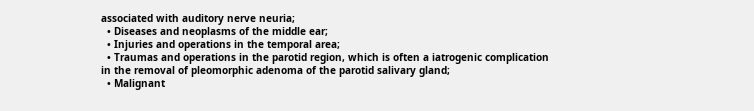associated with auditory nerve neuria;
  • Diseases and neoplasms of the middle ear;
  • Injuries and operations in the temporal area;
  • Traumas and operations in the parotid region, which is often a iatrogenic complication in the removal of pleomorphic adenoma of the parotid salivary gland;
  • Malignant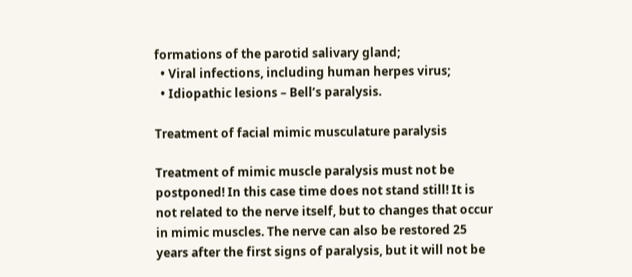formations of the parotid salivary gland;
  • Viral infections, including human herpes virus;
  • Idiopathic lesions – Bell’s paralysis.

Treatment of facial mimic musculature paralysis

Treatment of mimic muscle paralysis must not be postponed! In this case time does not stand still! It is not related to the nerve itself, but to changes that occur in mimic muscles. The nerve can also be restored 25 years after the first signs of paralysis, but it will not be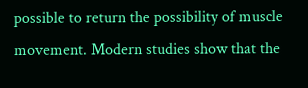possible to return the possibility of muscle movement. Modern studies show that the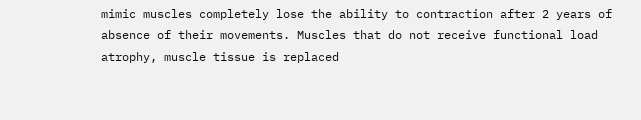mimic muscles completely lose the ability to contraction after 2 years of absence of their movements. Muscles that do not receive functional load atrophy, muscle tissue is replaced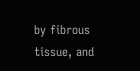by fibrous tissue, and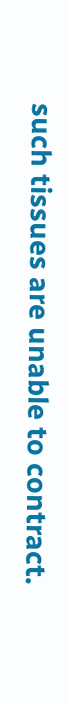such tissues are unable to contract.